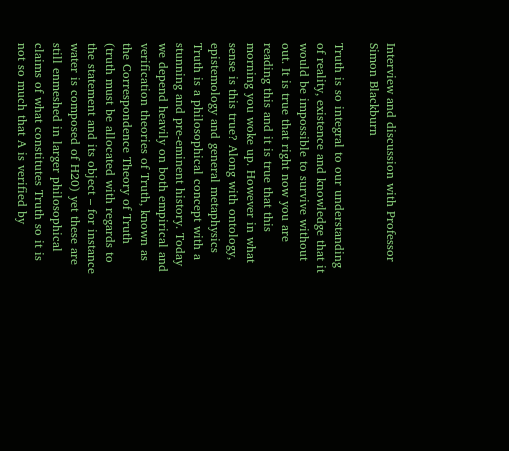Interview and discussion with Professor Simon Blackburn

Truth is so integral to our understanding of reality, existence and knowledge that it would be impossible to survive without out. It is true that right now you are reading this and it is true that this morning you woke up. However in what sense is this true? Along with ontology, epistemology and general metaphysics Truth is a philosophical concept with a stunning and pre-eminent history. Today we depend heavily on both empirical and verification theories of Truth, known as the Correspondence Theory of Truth (truth must be allocated with regards to the statement and its object – for instance water is composed of H20) yet these are still enmeshed in larger philosophical claims of what constitutes Truth so it is not so much that A is verified by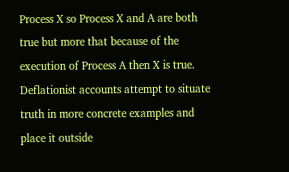Process X so Process X and A are both true but more that because of the execution of Process A then X is true. Deflationist accounts attempt to situate truth in more concrete examples and place it outside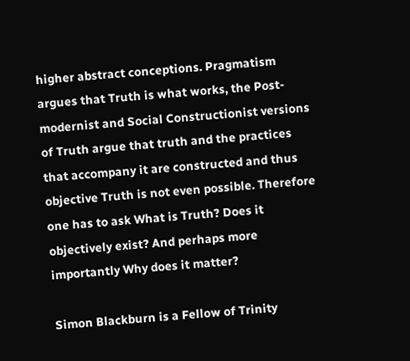higher abstract conceptions. Pragmatism argues that Truth is what works, the Post-modernist and Social Constructionist versions of Truth argue that truth and the practices that accompany it are constructed and thus objective Truth is not even possible. Therefore one has to ask What is Truth? Does it objectively exist? And perhaps more importantly Why does it matter?

Simon Blackburn is a Fellow of Trinity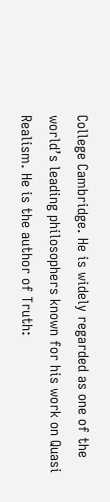College Cambridge. He is widely regarded as one of the world’s leading philosophers known for his work on Quasi Realism. He is the author of Truth: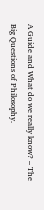A Guide and What do we really know? – The Big Questions of Philosophy.